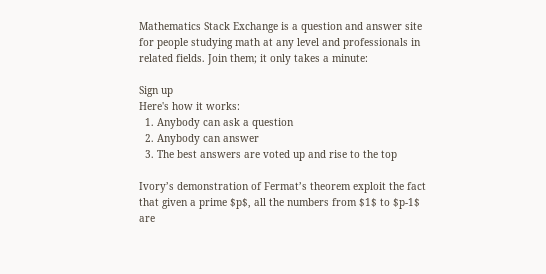Mathematics Stack Exchange is a question and answer site for people studying math at any level and professionals in related fields. Join them; it only takes a minute:

Sign up
Here's how it works:
  1. Anybody can ask a question
  2. Anybody can answer
  3. The best answers are voted up and rise to the top

Ivory’s demonstration of Fermat’s theorem exploit the fact that given a prime $p$, all the numbers from $1$ to $p-1$ are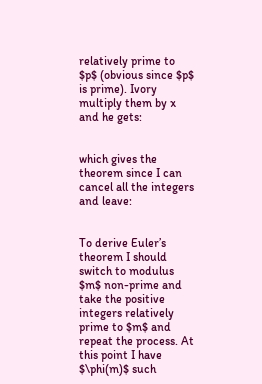relatively prime to $p$ (obvious since $p$ is prime). Ivory multiply them by x and he gets:


which gives the theorem since I can cancel all the integers and leave:


To derive Euler’s theorem I should switch to modulus $m$ non-prime and take the positive integers relatively prime to $m$ and repeat the process. At this point I have $\phi(m)$ such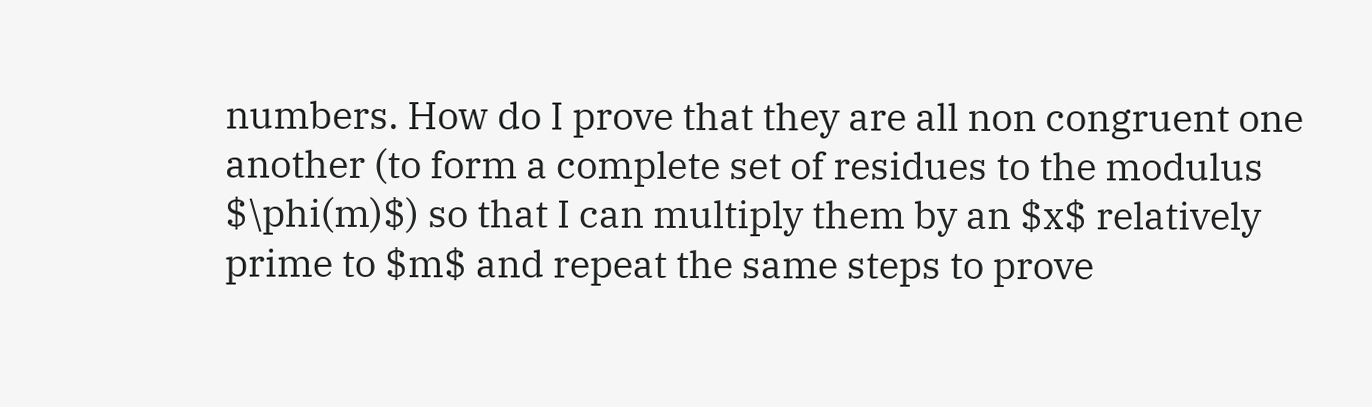numbers. How do I prove that they are all non congruent one another (to form a complete set of residues to the modulus $\phi(m)$) so that I can multiply them by an $x$ relatively prime to $m$ and repeat the same steps to prove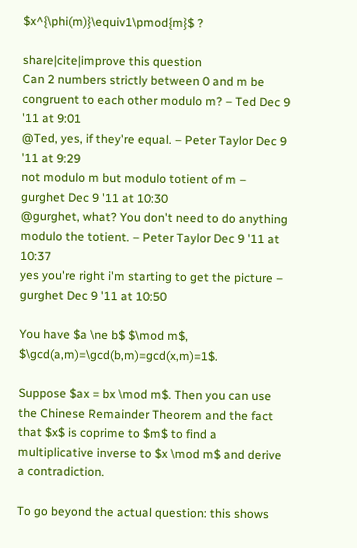$x^{\phi(m)}\equiv1\pmod{m}$ ?

share|cite|improve this question
Can 2 numbers strictly between 0 and m be congruent to each other modulo m? – Ted Dec 9 '11 at 9:01
@Ted, yes, if they're equal. – Peter Taylor Dec 9 '11 at 9:29
not modulo m but modulo totient of m – gurghet Dec 9 '11 at 10:30
@gurghet, what? You don't need to do anything modulo the totient. – Peter Taylor Dec 9 '11 at 10:37
yes you're right i'm starting to get the picture – gurghet Dec 9 '11 at 10:50

You have $a \ne b$ $\mod m$, $\gcd(a,m)=\gcd(b,m)=gcd(x,m)=1$.

Suppose $ax = bx \mod m$. Then you can use the Chinese Remainder Theorem and the fact that $x$ is coprime to $m$ to find a multiplicative inverse to $x \mod m$ and derive a contradiction.

To go beyond the actual question: this shows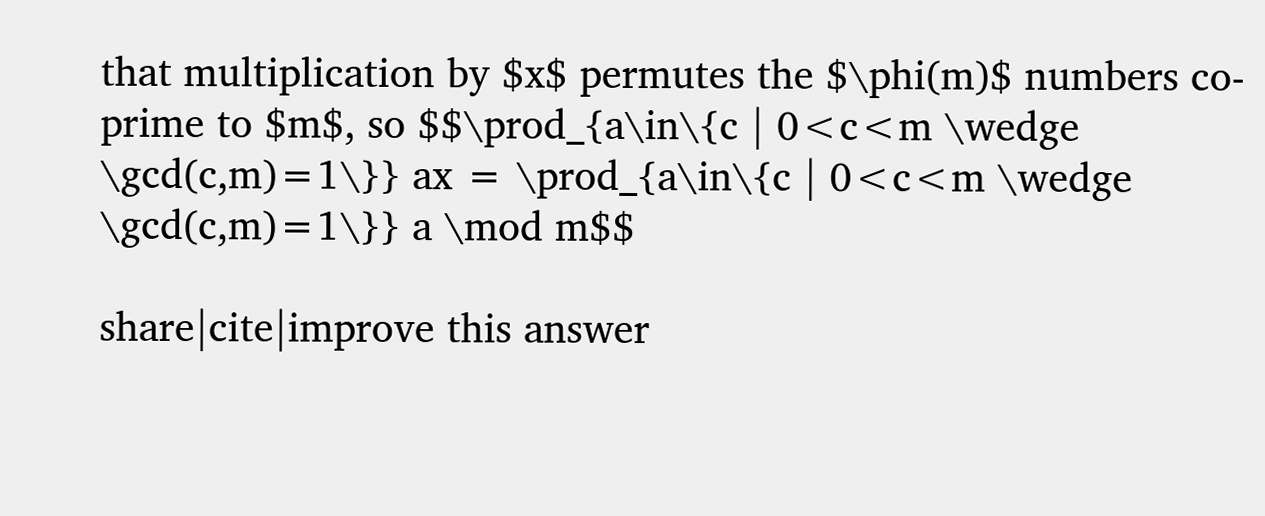that multiplication by $x$ permutes the $\phi(m)$ numbers co-prime to $m$, so $$\prod_{a\in\{c | 0<c<m \wedge \gcd(c,m)=1\}} ax = \prod_{a\in\{c | 0<c<m \wedge \gcd(c,m)=1\}} a \mod m$$

share|cite|improve this answer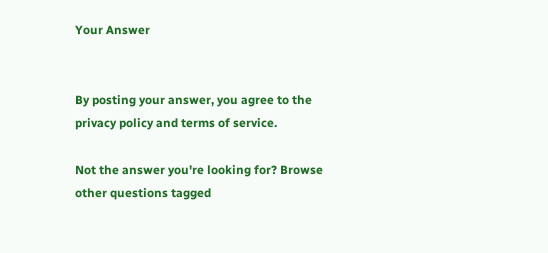Your Answer


By posting your answer, you agree to the privacy policy and terms of service.

Not the answer you're looking for? Browse other questions tagged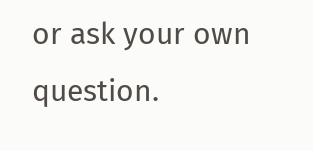or ask your own question.